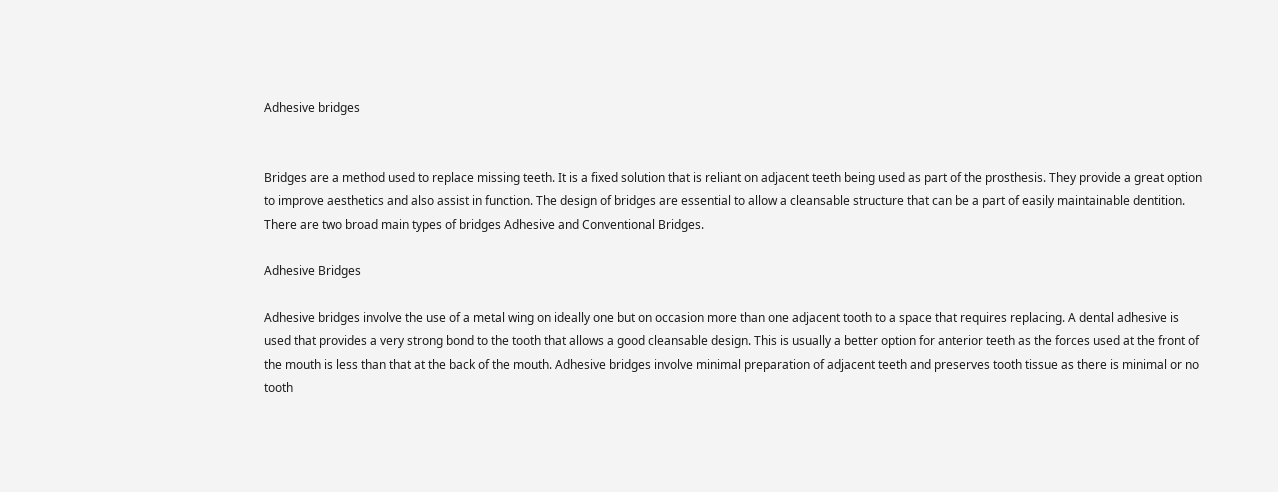Adhesive bridges


Bridges are a method used to replace missing teeth. It is a fixed solution that is reliant on adjacent teeth being used as part of the prosthesis. They provide a great option to improve aesthetics and also assist in function. The design of bridges are essential to allow a cleansable structure that can be a part of easily maintainable dentition. There are two broad main types of bridges Adhesive and Conventional Bridges.

Adhesive Bridges

Adhesive bridges involve the use of a metal wing on ideally one but on occasion more than one adjacent tooth to a space that requires replacing. A dental adhesive is used that provides a very strong bond to the tooth that allows a good cleansable design. This is usually a better option for anterior teeth as the forces used at the front of the mouth is less than that at the back of the mouth. Adhesive bridges involve minimal preparation of adjacent teeth and preserves tooth tissue as there is minimal or no tooth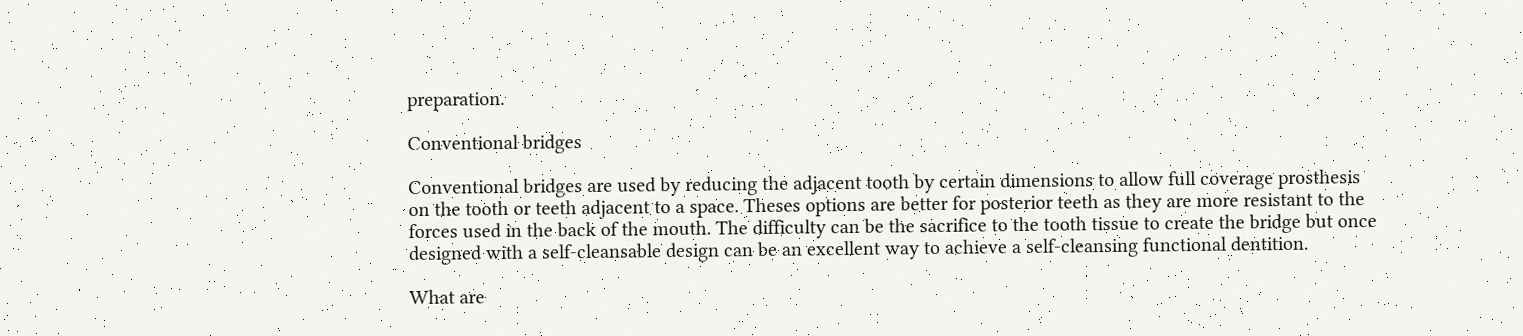preparation.

Conventional bridges

Conventional bridges are used by reducing the adjacent tooth by certain dimensions to allow full coverage prosthesis on the tooth or teeth adjacent to a space. Theses options are better for posterior teeth as they are more resistant to the forces used in the back of the mouth. The difficulty can be the sacrifice to the tooth tissue to create the bridge but once designed with a self-cleansable design can be an excellent way to achieve a self-cleansing functional dentition.

What are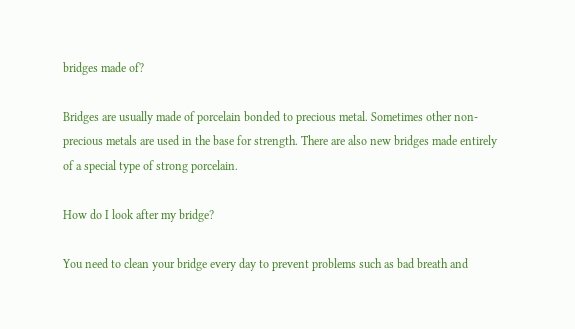bridges made of?

Bridges are usually made of porcelain bonded to precious metal. Sometimes other non-precious metals are used in the base for strength. There are also new bridges made entirely of a special type of strong porcelain.

How do I look after my bridge?

You need to clean your bridge every day to prevent problems such as bad breath and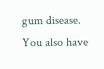gum disease. You also have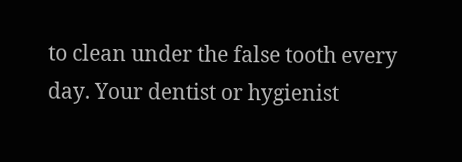to clean under the false tooth every day. Your dentist or hygienist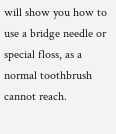will show you how to use a bridge needle or special floss, as a normal toothbrush cannot reach.